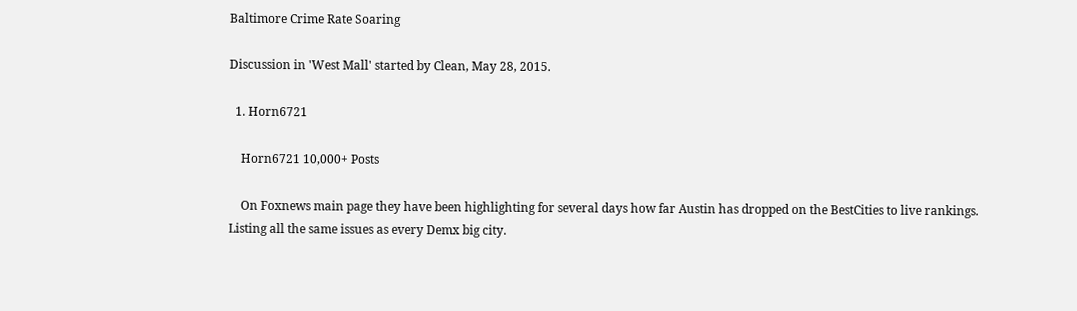Baltimore Crime Rate Soaring

Discussion in 'West Mall' started by Clean, May 28, 2015.

  1. Horn6721

    Horn6721 10,000+ Posts

    On Foxnews main page they have been highlighting for several days how far Austin has dropped on the BestCities to live rankings. Listing all the same issues as every Demx big city.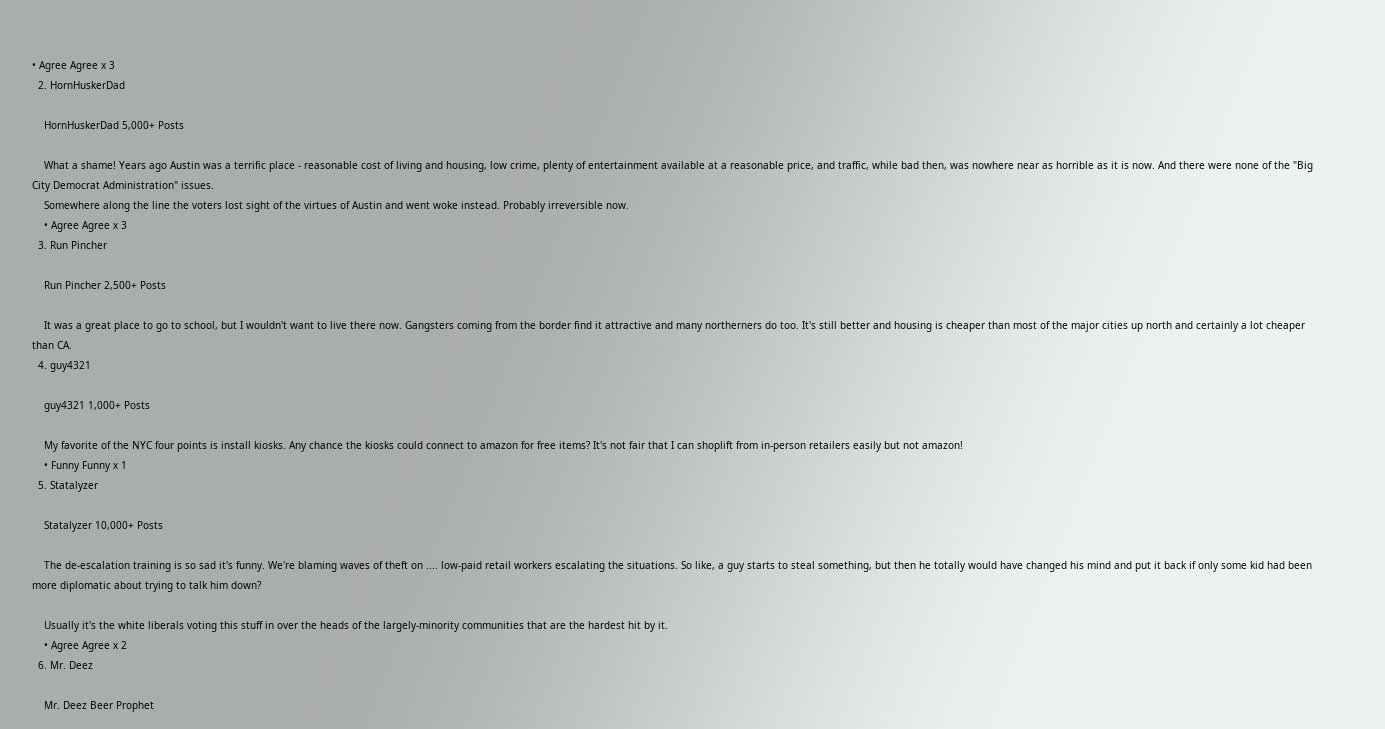• Agree Agree x 3
  2. HornHuskerDad

    HornHuskerDad 5,000+ Posts

    What a shame! Years ago Austin was a terrific place - reasonable cost of living and housing, low crime, plenty of entertainment available at a reasonable price, and traffic, while bad then, was nowhere near as horrible as it is now. And there were none of the "Big City Democrat Administration" issues.
    Somewhere along the line the voters lost sight of the virtues of Austin and went woke instead. Probably irreversible now.
    • Agree Agree x 3
  3. Run Pincher

    Run Pincher 2,500+ Posts

    It was a great place to go to school, but I wouldn't want to live there now. Gangsters coming from the border find it attractive and many northerners do too. It's still better and housing is cheaper than most of the major cities up north and certainly a lot cheaper than CA.
  4. guy4321

    guy4321 1,000+ Posts

    My favorite of the NYC four points is install kiosks. Any chance the kiosks could connect to amazon for free items? It's not fair that I can shoplift from in-person retailers easily but not amazon!
    • Funny Funny x 1
  5. Statalyzer

    Statalyzer 10,000+ Posts

    The de-escalation training is so sad it's funny. We're blaming waves of theft on .... low-paid retail workers escalating the situations. So like, a guy starts to steal something, but then he totally would have changed his mind and put it back if only some kid had been more diplomatic about trying to talk him down?

    Usually it's the white liberals voting this stuff in over the heads of the largely-minority communities that are the hardest hit by it.
    • Agree Agree x 2
  6. Mr. Deez

    Mr. Deez Beer Prophet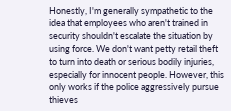Honestly, I'm generally sympathetic to the idea that employees who aren't trained in security shouldn't escalate the situation by using force. We don't want petty retail theft to turn into death or serious bodily injuries, especially for innocent people. However, this only works if the police aggressively pursue thieves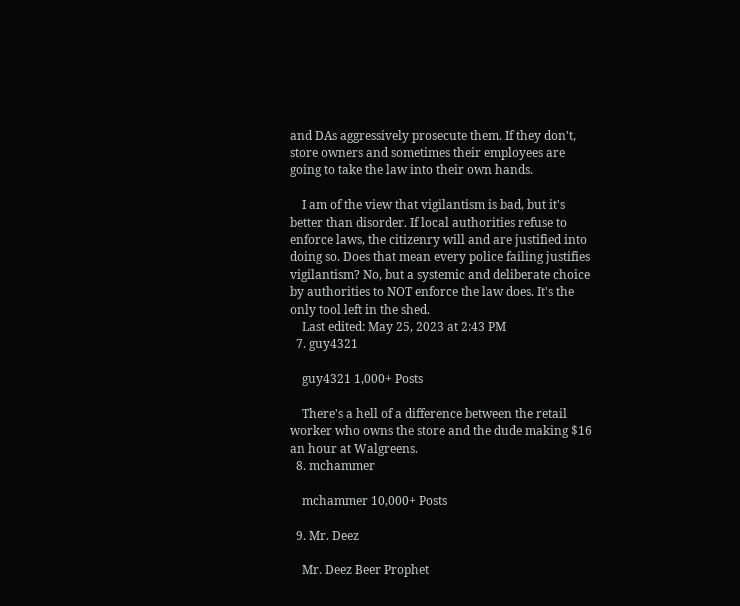and DAs aggressively prosecute them. If they don't, store owners and sometimes their employees are going to take the law into their own hands.

    I am of the view that vigilantism is bad, but it's better than disorder. If local authorities refuse to enforce laws, the citizenry will and are justified into doing so. Does that mean every police failing justifies vigilantism? No, but a systemic and deliberate choice by authorities to NOT enforce the law does. It's the only tool left in the shed.
    Last edited: May 25, 2023 at 2:43 PM
  7. guy4321

    guy4321 1,000+ Posts

    There's a hell of a difference between the retail worker who owns the store and the dude making $16 an hour at Walgreens.
  8. mchammer

    mchammer 10,000+ Posts

  9. Mr. Deez

    Mr. Deez Beer Prophet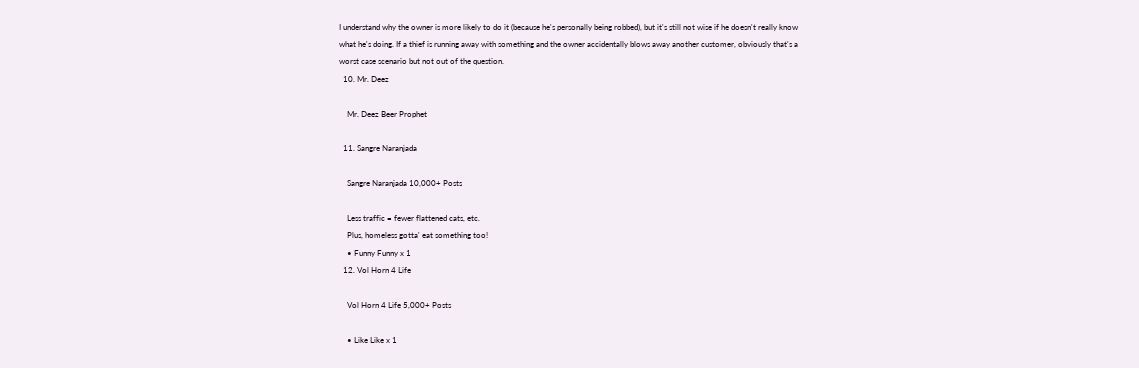I understand why the owner is more likely to do it (because he's personally being robbed), but it's still not wise if he doesn't really know what he's doing. If a thief is running away with something and the owner accidentally blows away another customer, obviously that's a worst case scenario but not out of the question.
  10. Mr. Deez

    Mr. Deez Beer Prophet

  11. Sangre Naranjada

    Sangre Naranjada 10,000+ Posts

    Less traffic = fewer flattened cats, etc.
    Plus, homeless gotta' eat something too!
    • Funny Funny x 1
  12. Vol Horn 4 Life

    Vol Horn 4 Life 5,000+ Posts

    • Like Like x 1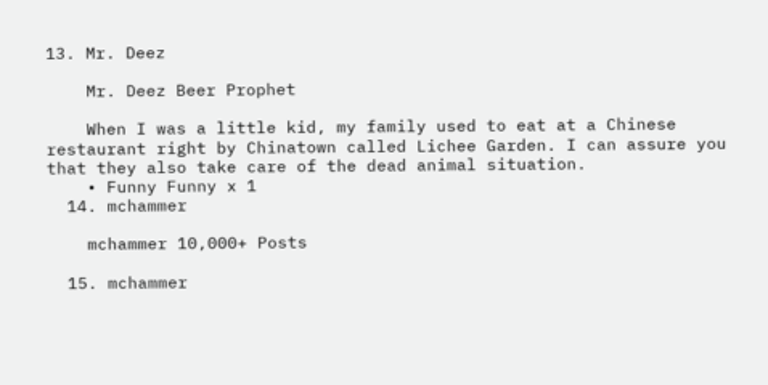13. Mr. Deez

    Mr. Deez Beer Prophet

    When I was a little kid, my family used to eat at a Chinese restaurant right by Chinatown called Lichee Garden. I can assure you that they also take care of the dead animal situation.
    • Funny Funny x 1
  14. mchammer

    mchammer 10,000+ Posts

  15. mchammer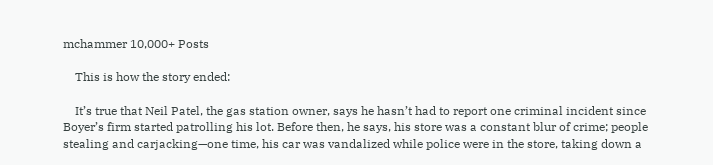mchammer 10,000+ Posts

    This is how the story ended:

    It’s true that Neil Patel, the gas station owner, says he hasn’t had to report one criminal incident since Boyer’s firm started patrolling his lot. Before then, he says, his store was a constant blur of crime; people stealing and carjacking—one time, his car was vandalized while police were in the store, taking down a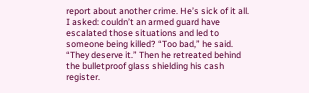report about another crime. He’s sick of it all. I asked: couldn’t an armed guard have escalated those situations and led to someone being killed? “Too bad,” he said. “They deserve it.” Then he retreated behind the bulletproof glass shielding his cash register.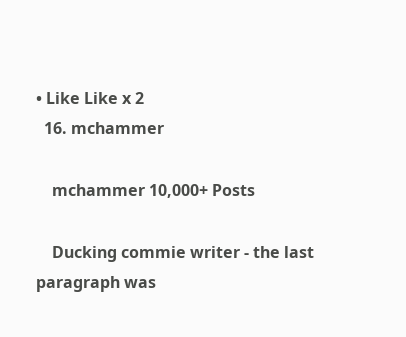• Like Like x 2
  16. mchammer

    mchammer 10,000+ Posts

    Ducking commie writer - the last paragraph was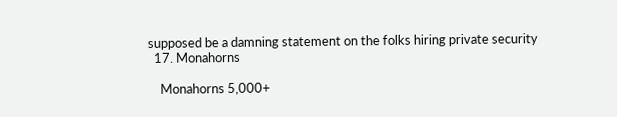supposed be a damning statement on the folks hiring private security
  17. Monahorns

    Monahorns 5,000+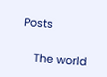Posts

    The world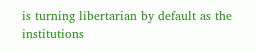is turning libertarian by default as the institutions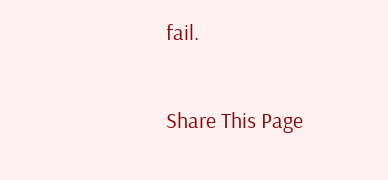fail.

Share This Page